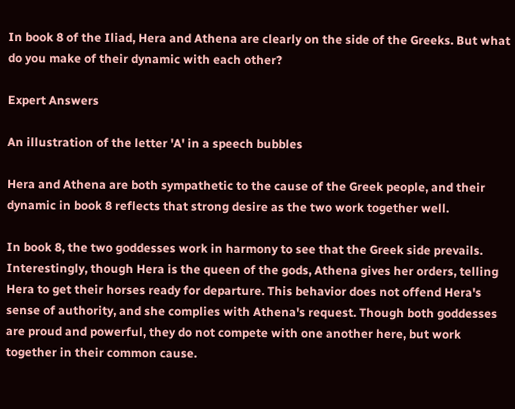In book 8 of the Iliad, Hera and Athena are clearly on the side of the Greeks. But what do you make of their dynamic with each other?

Expert Answers

An illustration of the letter 'A' in a speech bubbles

Hera and Athena are both sympathetic to the cause of the Greek people, and their dynamic in book 8 reflects that strong desire as the two work together well.

In book 8, the two goddesses work in harmony to see that the Greek side prevails. Interestingly, though Hera is the queen of the gods, Athena gives her orders, telling Hera to get their horses ready for departure. This behavior does not offend Hera's sense of authority, and she complies with Athena's request. Though both goddesses are proud and powerful, they do not compete with one another here, but work together in their common cause.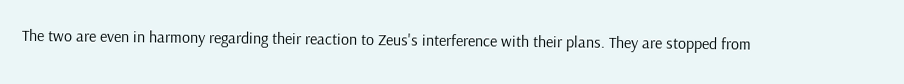The two are even in harmony regarding their reaction to Zeus's interference with their plans. They are stopped from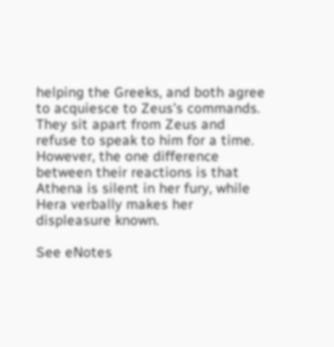helping the Greeks, and both agree to acquiesce to Zeus's commands. They sit apart from Zeus and refuse to speak to him for a time. However, the one difference between their reactions is that Athena is silent in her fury, while Hera verbally makes her displeasure known.

See eNotes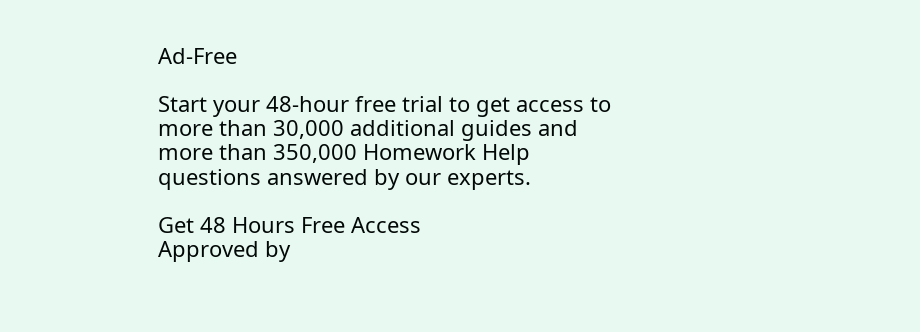Ad-Free

Start your 48-hour free trial to get access to more than 30,000 additional guides and more than 350,000 Homework Help questions answered by our experts.

Get 48 Hours Free Access
Approved by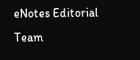eNotes Editorial Team